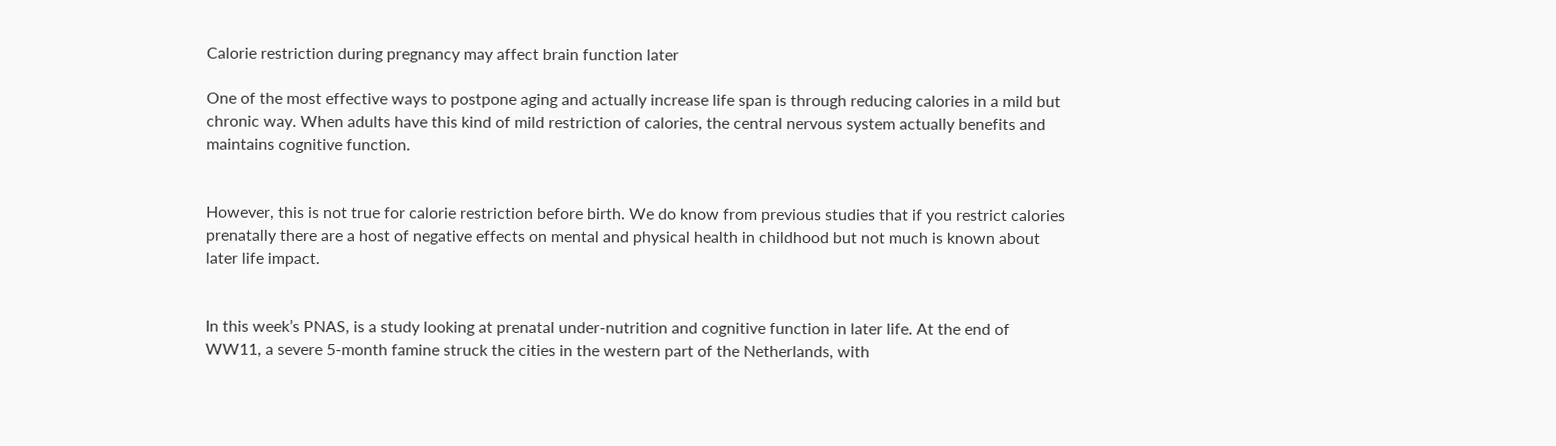Calorie restriction during pregnancy may affect brain function later

One of the most effective ways to postpone aging and actually increase life span is through reducing calories in a mild but chronic way. When adults have this kind of mild restriction of calories, the central nervous system actually benefits and maintains cognitive function.


However, this is not true for calorie restriction before birth. We do know from previous studies that if you restrict calories prenatally there are a host of negative effects on mental and physical health in childhood but not much is known about later life impact.


In this week’s PNAS, is a study looking at prenatal under-nutrition and cognitive function in later life. At the end of WW11, a severe 5-month famine struck the cities in the western part of the Netherlands, with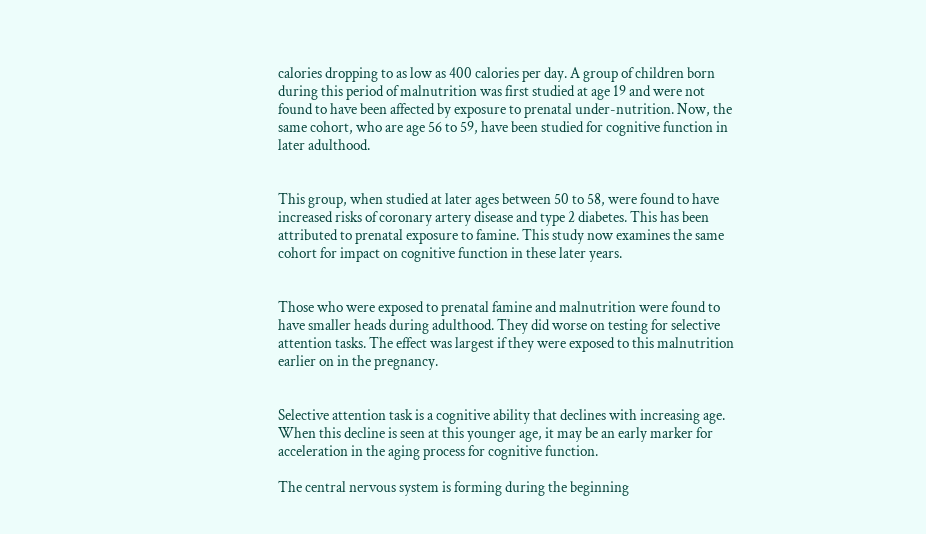calories dropping to as low as 400 calories per day. A group of children born during this period of malnutrition was first studied at age 19 and were not found to have been affected by exposure to prenatal under-nutrition. Now, the same cohort, who are age 56 to 59, have been studied for cognitive function in later adulthood.


This group, when studied at later ages between 50 to 58, were found to have increased risks of coronary artery disease and type 2 diabetes. This has been attributed to prenatal exposure to famine. This study now examines the same cohort for impact on cognitive function in these later years.


Those who were exposed to prenatal famine and malnutrition were found to have smaller heads during adulthood. They did worse on testing for selective attention tasks. The effect was largest if they were exposed to this malnutrition earlier on in the pregnancy.


Selective attention task is a cognitive ability that declines with increasing age. When this decline is seen at this younger age, it may be an early marker for acceleration in the aging process for cognitive function.

The central nervous system is forming during the beginning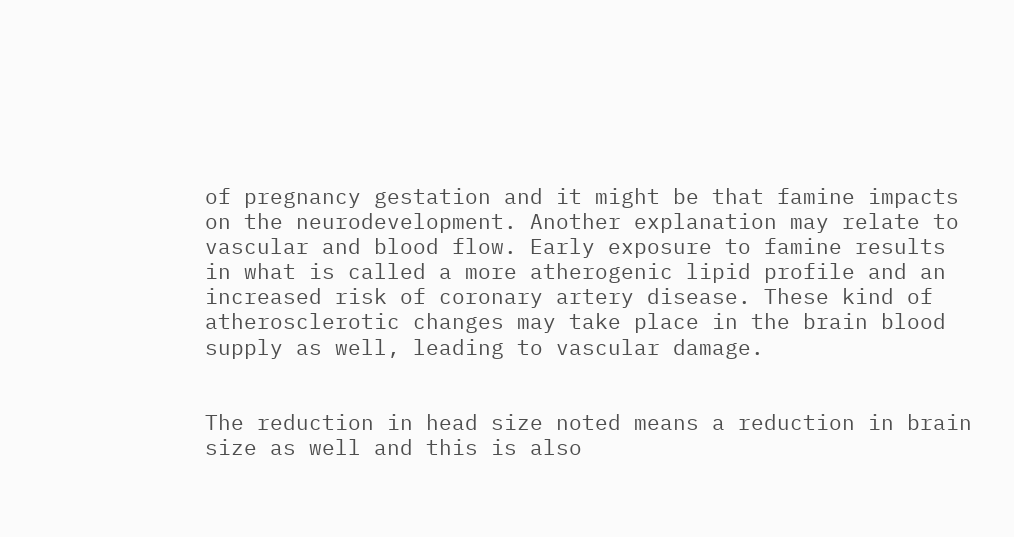of pregnancy gestation and it might be that famine impacts on the neurodevelopment. Another explanation may relate to vascular and blood flow. Early exposure to famine results in what is called a more atherogenic lipid profile and an increased risk of coronary artery disease. These kind of atherosclerotic changes may take place in the brain blood supply as well, leading to vascular damage.


The reduction in head size noted means a reduction in brain size as well and this is also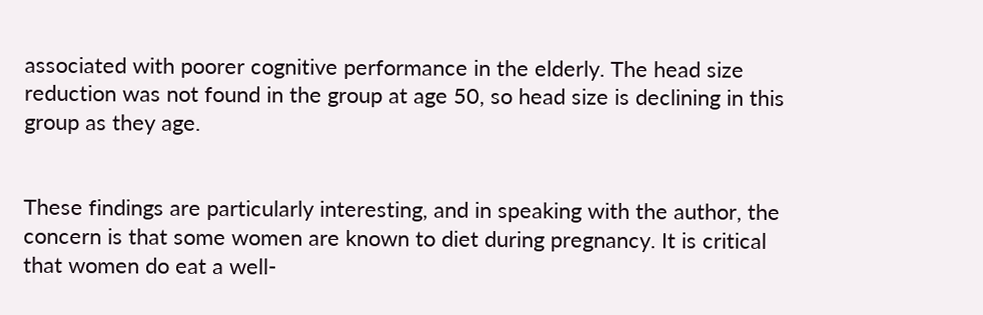associated with poorer cognitive performance in the elderly. The head size reduction was not found in the group at age 50, so head size is declining in this group as they age.


These findings are particularly interesting, and in speaking with the author, the concern is that some women are known to diet during pregnancy. It is critical that women do eat a well-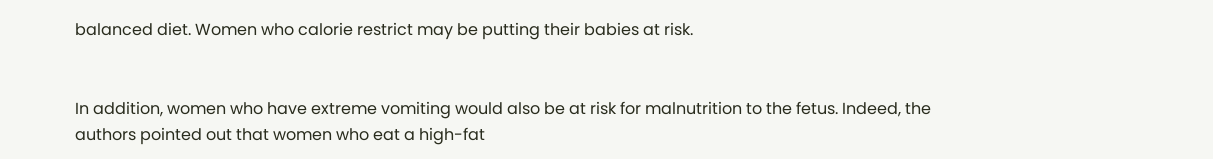balanced diet. Women who calorie restrict may be putting their babies at risk.


In addition, women who have extreme vomiting would also be at risk for malnutrition to the fetus. Indeed, the authors pointed out that women who eat a high-fat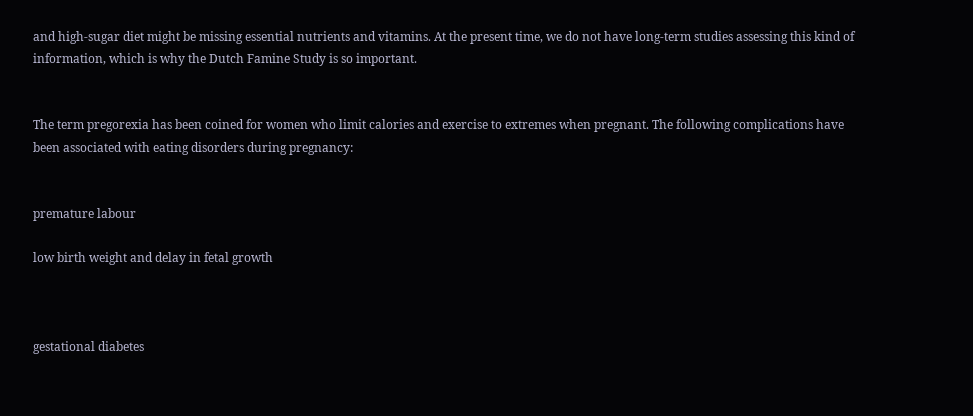and high-sugar diet might be missing essential nutrients and vitamins. At the present time, we do not have long-term studies assessing this kind of information, which is why the Dutch Famine Study is so important.


The term pregorexia has been coined for women who limit calories and exercise to extremes when pregnant. The following complications have been associated with eating disorders during pregnancy:


premature labour

low birth weight and delay in fetal growth



gestational diabetes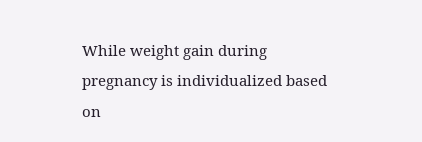While weight gain during pregnancy is individualized based on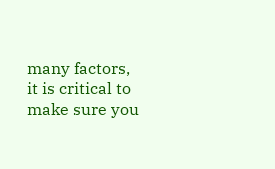many factors, it is critical to make sure you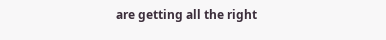are getting all the right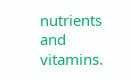nutrients and vitamins.